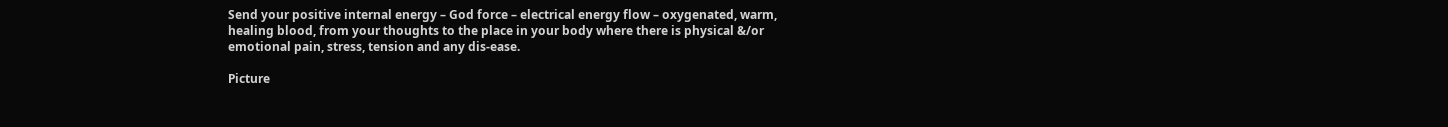Send your positive internal energy – God force – electrical energy flow – oxygenated, warm, healing blood, from your thoughts to the place in your body where there is physical &/or emotional pain, stress, tension and any dis-ease.

Picture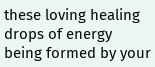these loving healing drops of energy being formed by your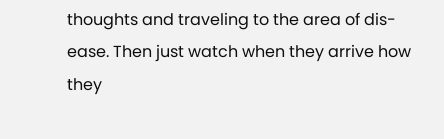thoughts and traveling to the area of dis-ease. Then just watch when they arrive how they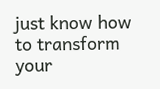just know how to transform your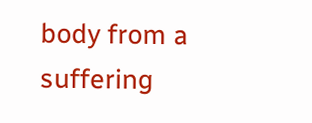body from a suffering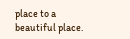place to a beautiful place.